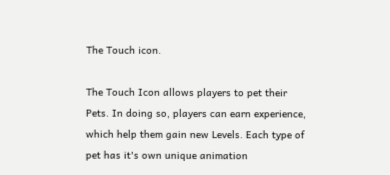The Touch icon.

The Touch Icon allows players to pet their Pets. In doing so, players can earn experience, which help them gain new Levels. Each type of pet has it's own unique animation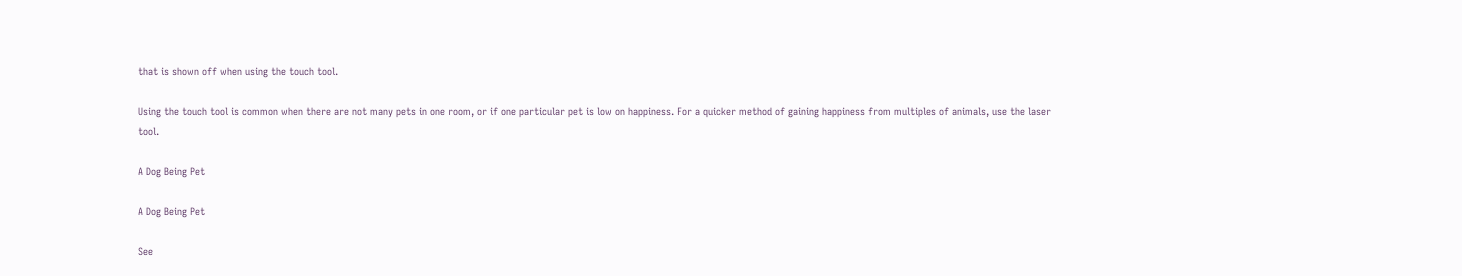that is shown off when using the touch tool.

Using the touch tool is common when there are not many pets in one room, or if one particular pet is low on happiness. For a quicker method of gaining happiness from multiples of animals, use the laser tool.

A Dog Being Pet

A Dog Being Pet

See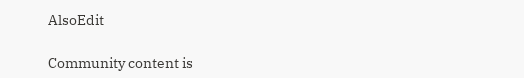AlsoEdit

Community content is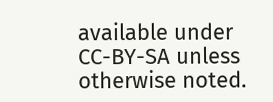available under CC-BY-SA unless otherwise noted.